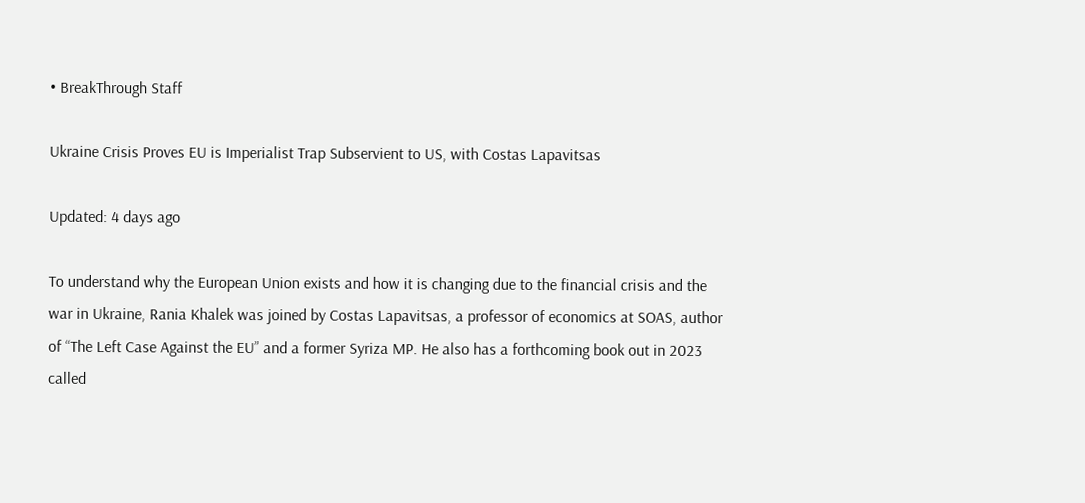• BreakThrough Staff

Ukraine Crisis Proves EU is Imperialist Trap Subservient to US, with Costas Lapavitsas

Updated: 4 days ago

To understand why the European Union exists and how it is changing due to the financial crisis and the war in Ukraine, Rania Khalek was joined by Costas Lapavitsas, a professor of economics at SOAS, author of “The Left Case Against the EU” and a former Syriza MP. He also has a forthcoming book out in 2023 called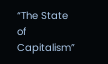“The State of Capitalism”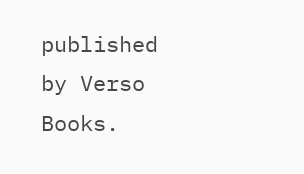published by Verso Books.